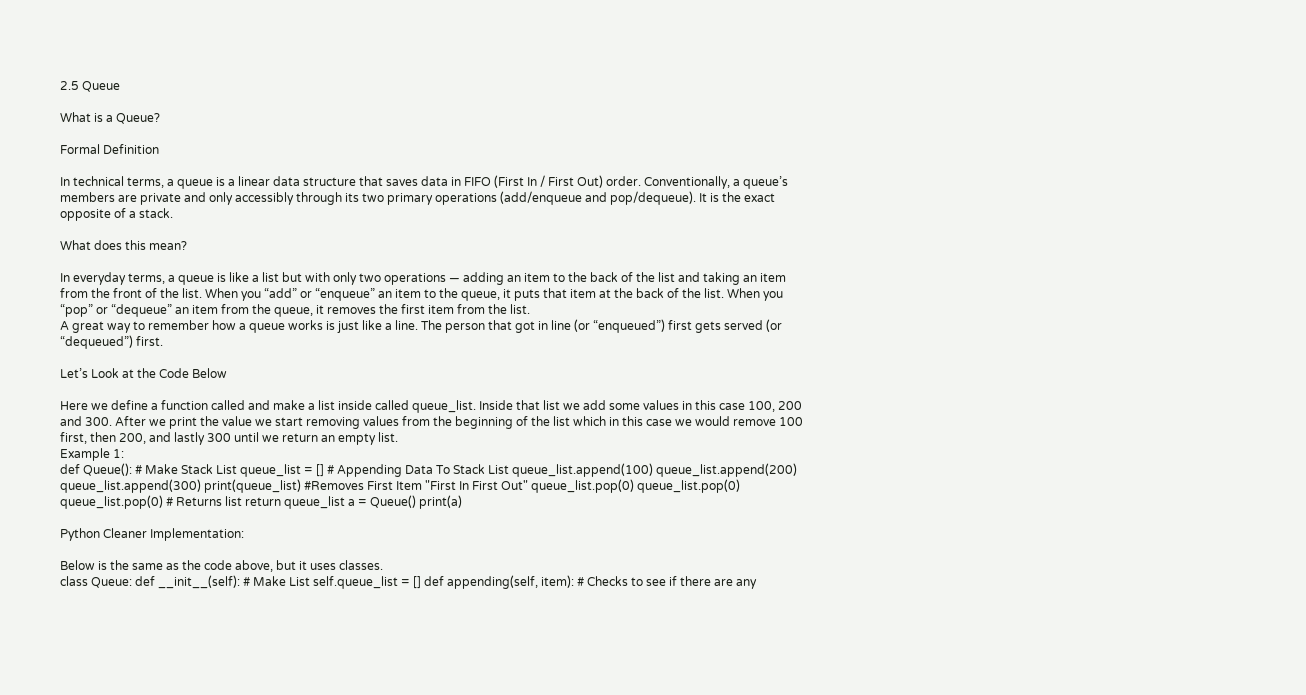2.5 Queue

What is a Queue?

Formal Definition

In technical terms, a queue is a linear data structure that saves data in FIFO (First In / First Out) order. Conventionally, a queue’s members are private and only accessibly through its two primary operations (add/enqueue and pop/dequeue). It is the exact opposite of a stack.

What does this mean?

In everyday terms, a queue is like a list but with only two operations — adding an item to the back of the list and taking an item from the front of the list. When you “add” or “enqueue” an item to the queue, it puts that item at the back of the list. When you “pop” or “dequeue” an item from the queue, it removes the first item from the list.
A great way to remember how a queue works is just like a line. The person that got in line (or “enqueued”) first gets served (or “dequeued”) first.

Let’s Look at the Code Below

Here we define a function called and make a list inside called queue_list. Inside that list we add some values in this case 100, 200 and 300. After we print the value we start removing values from the beginning of the list which in this case we would remove 100 first, then 200, and lastly 300 until we return an empty list.
Example 1:
def Queue(): # Make Stack List queue_list = [] # Appending Data To Stack List queue_list.append(100) queue_list.append(200) queue_list.append(300) print(queue_list) #Removes First Item "First In First Out" queue_list.pop(0) queue_list.pop(0) queue_list.pop(0) # Returns list return queue_list a = Queue() print(a)

Python Cleaner Implementation:

Below is the same as the code above, but it uses classes.
class Queue: def __init__(self): # Make List self.queue_list = [] def appending(self, item): # Checks to see if there are any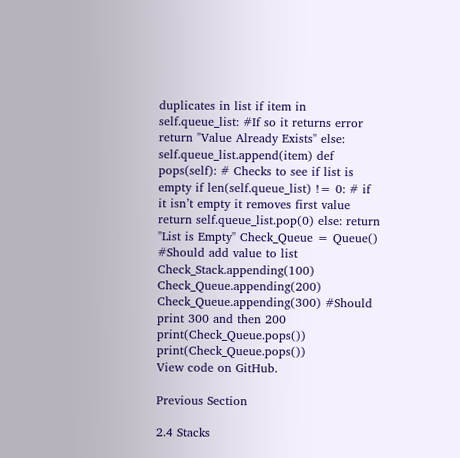duplicates in list if item in self.queue_list: #If so it returns error return "Value Already Exists" else: self.queue_list.append(item) def pops(self): # Checks to see if list is empty if len(self.queue_list) != 0: # if it isn’t empty it removes first value return self.queue_list.pop(0) else: return "List is Empty" Check_Queue = Queue() #Should add value to list Check_Stack.appending(100) Check_Queue.appending(200) Check_Queue.appending(300) #Should print 300 and then 200 print(Check_Queue.pops()) print(Check_Queue.pops())
View code on GitHub.

Previous Section

2.4 Stacks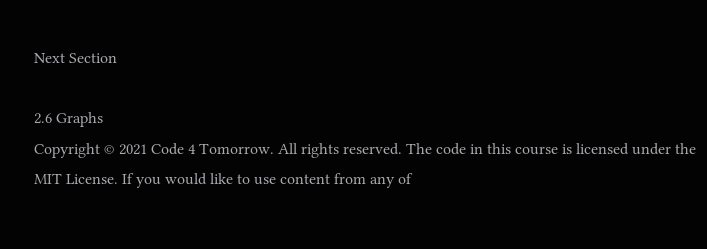Next Section

2.6 Graphs
Copyright © 2021 Code 4 Tomorrow. All rights reserved. The code in this course is licensed under the MIT License. If you would like to use content from any of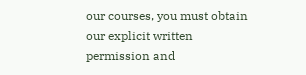our courses, you must obtain our explicit written permission and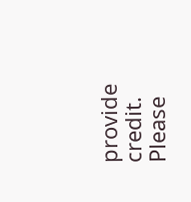provide credit. Please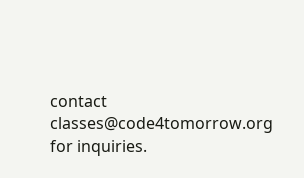contact classes@code4tomorrow.org for inquiries.